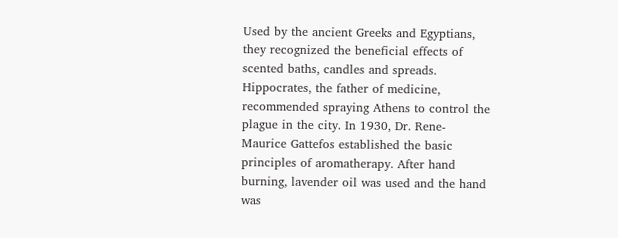Used by the ancient Greeks and Egyptians, they recognized the beneficial effects of scented baths, candles and spreads. Hippocrates, the father of medicine, recommended spraying Athens to control the plague in the city. In 1930, Dr. Rene-Maurice Gattefos established the basic principles of aromatherapy. After hand burning, lavender oil was used and the hand was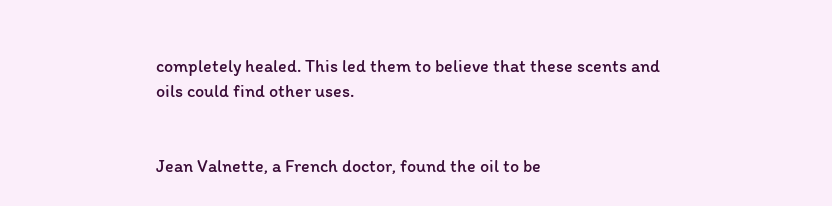completely healed. This led them to believe that these scents and oils could find other uses.


Jean Valnette, a French doctor, found the oil to be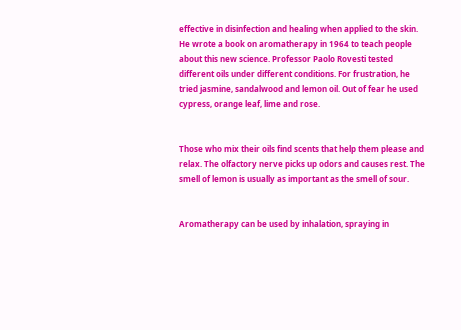effective in disinfection and healing when applied to the skin. He wrote a book on aromatherapy in 1964 to teach people about this new science. Professor Paolo Rovesti tested different oils under different conditions. For frustration, he tried jasmine, sandalwood and lemon oil. Out of fear he used cypress, orange leaf, lime and rose.


Those who mix their oils find scents that help them please and relax. The olfactory nerve picks up odors and causes rest. The smell of lemon is usually as important as the smell of sour.


Aromatherapy can be used by inhalation, spraying in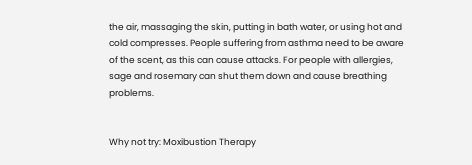the air, massaging the skin, putting in bath water, or using hot and cold compresses. People suffering from asthma need to be aware of the scent, as this can cause attacks. For people with allergies, sage and rosemary can shut them down and cause breathing problems.


Why not try: Moxibustion Therapy